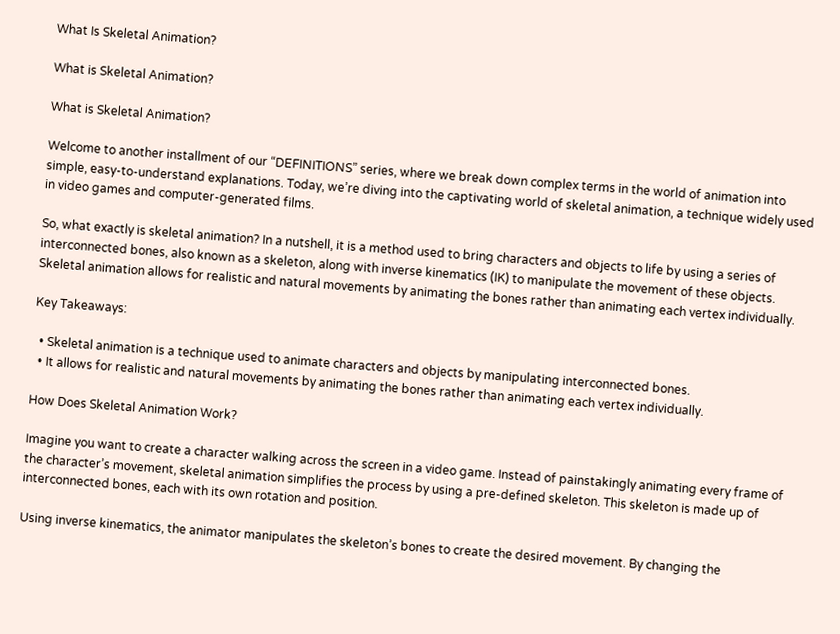What Is Skeletal Animation?

What is Skeletal Animation?

What is Skeletal Animation?

Welcome to another installment of our “DEFINITIONS” series, where we break down complex terms in the world of animation into simple, easy-to-understand explanations. Today, we’re diving into the captivating world of skeletal animation, a technique widely used in video games and computer-generated films.

So, what exactly is skeletal animation? In a nutshell, it is a method used to bring characters and objects to life by using a series of interconnected bones, also known as a skeleton, along with inverse kinematics (IK) to manipulate the movement of these objects. Skeletal animation allows for realistic and natural movements by animating the bones rather than animating each vertex individually.

Key Takeaways:

  • Skeletal animation is a technique used to animate characters and objects by manipulating interconnected bones.
  • It allows for realistic and natural movements by animating the bones rather than animating each vertex individually.

How Does Skeletal Animation Work?

Imagine you want to create a character walking across the screen in a video game. Instead of painstakingly animating every frame of the character’s movement, skeletal animation simplifies the process by using a pre-defined skeleton. This skeleton is made up of interconnected bones, each with its own rotation and position.

Using inverse kinematics, the animator manipulates the skeleton’s bones to create the desired movement. By changing the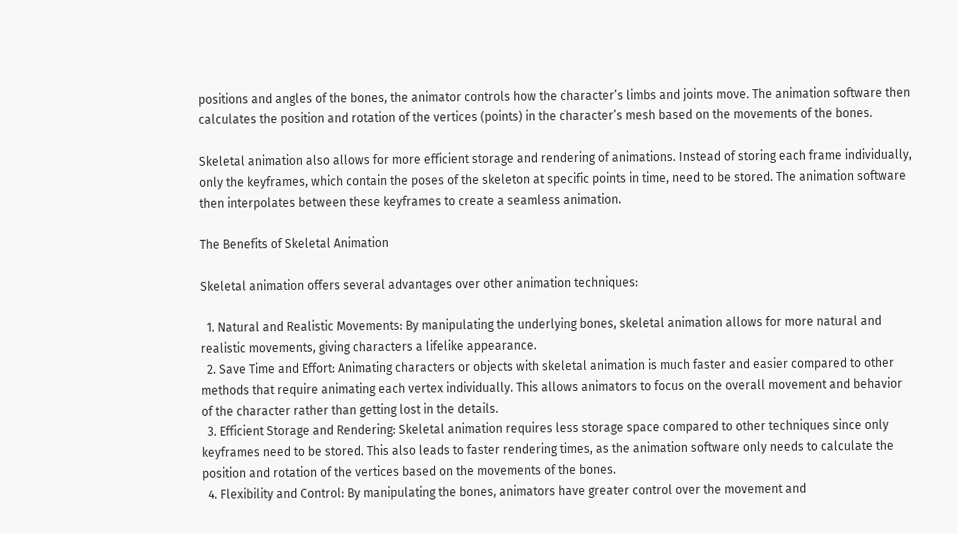positions and angles of the bones, the animator controls how the character’s limbs and joints move. The animation software then calculates the position and rotation of the vertices (points) in the character’s mesh based on the movements of the bones.

Skeletal animation also allows for more efficient storage and rendering of animations. Instead of storing each frame individually, only the keyframes, which contain the poses of the skeleton at specific points in time, need to be stored. The animation software then interpolates between these keyframes to create a seamless animation.

The Benefits of Skeletal Animation

Skeletal animation offers several advantages over other animation techniques:

  1. Natural and Realistic Movements: By manipulating the underlying bones, skeletal animation allows for more natural and realistic movements, giving characters a lifelike appearance.
  2. Save Time and Effort: Animating characters or objects with skeletal animation is much faster and easier compared to other methods that require animating each vertex individually. This allows animators to focus on the overall movement and behavior of the character rather than getting lost in the details.
  3. Efficient Storage and Rendering: Skeletal animation requires less storage space compared to other techniques since only keyframes need to be stored. This also leads to faster rendering times, as the animation software only needs to calculate the position and rotation of the vertices based on the movements of the bones.
  4. Flexibility and Control: By manipulating the bones, animators have greater control over the movement and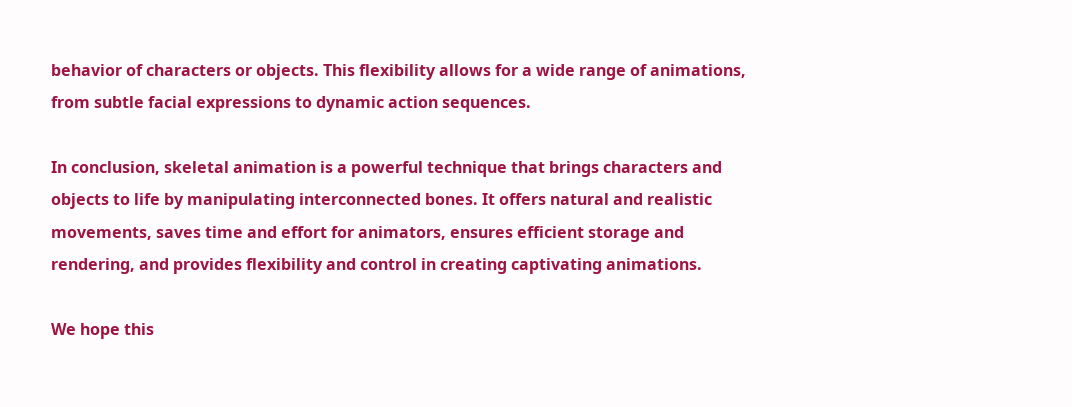behavior of characters or objects. This flexibility allows for a wide range of animations, from subtle facial expressions to dynamic action sequences.

In conclusion, skeletal animation is a powerful technique that brings characters and objects to life by manipulating interconnected bones. It offers natural and realistic movements, saves time and effort for animators, ensures efficient storage and rendering, and provides flexibility and control in creating captivating animations.

We hope this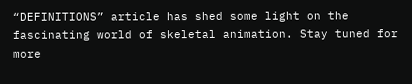“DEFINITIONS” article has shed some light on the fascinating world of skeletal animation. Stay tuned for more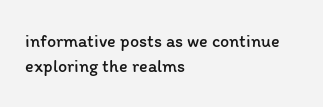informative posts as we continue exploring the realms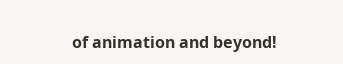of animation and beyond!